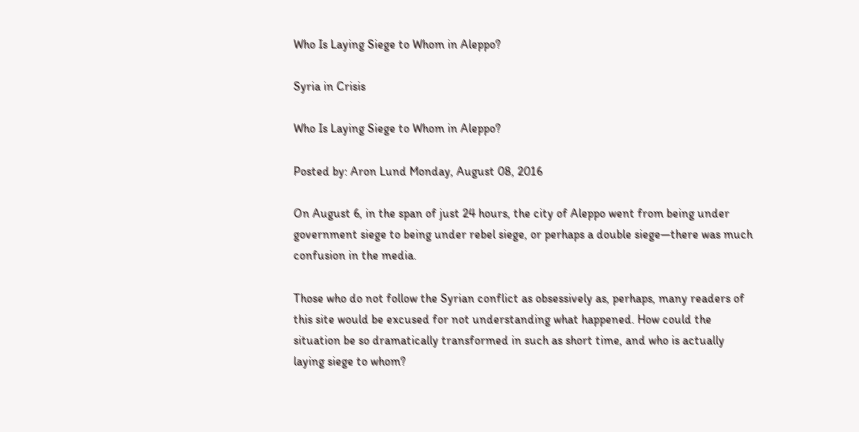Who Is Laying Siege to Whom in Aleppo?

Syria in Crisis

Who Is Laying Siege to Whom in Aleppo?

Posted by: Aron Lund Monday, August 08, 2016

On August 6, in the span of just 24 hours, the city of Aleppo went from being under government siege to being under rebel siege, or perhaps a double siege—there was much confusion in the media.

Those who do not follow the Syrian conflict as obsessively as, perhaps, many readers of this site would be excused for not understanding what happened. How could the situation be so dramatically transformed in such as short time, and who is actually laying siege to whom?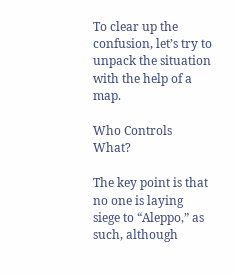To clear up the confusion, let’s try to unpack the situation with the help of a map.

Who Controls What?

The key point is that no one is laying siege to “Aleppo,” as such, although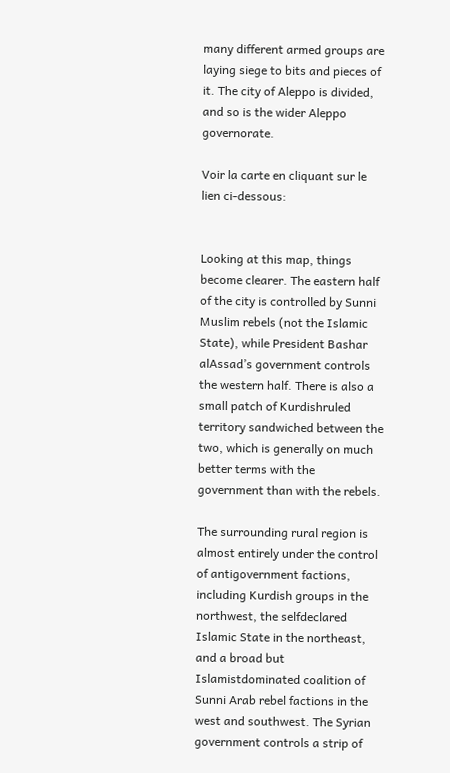many different armed groups are laying siege to bits and pieces of it. The city of Aleppo is divided, and so is the wider Aleppo governorate.

Voir la carte en cliquant sur le lien ci-dessous:


Looking at this map, things become clearer. The eastern half of the city is controlled by Sunni Muslim rebels (not the Islamic State), while President Bashar alAssad’s government controls the western half. There is also a small patch of Kurdishruled territory sandwiched between the two, which is generally on much better terms with the government than with the rebels.

The surrounding rural region is almost entirely under the control of antigovernment factions, including Kurdish groups in the northwest, the selfdeclared Islamic State in the northeast, and a broad but Islamistdominated coalition of Sunni Arab rebel factions in the west and southwest. The Syrian government controls a strip of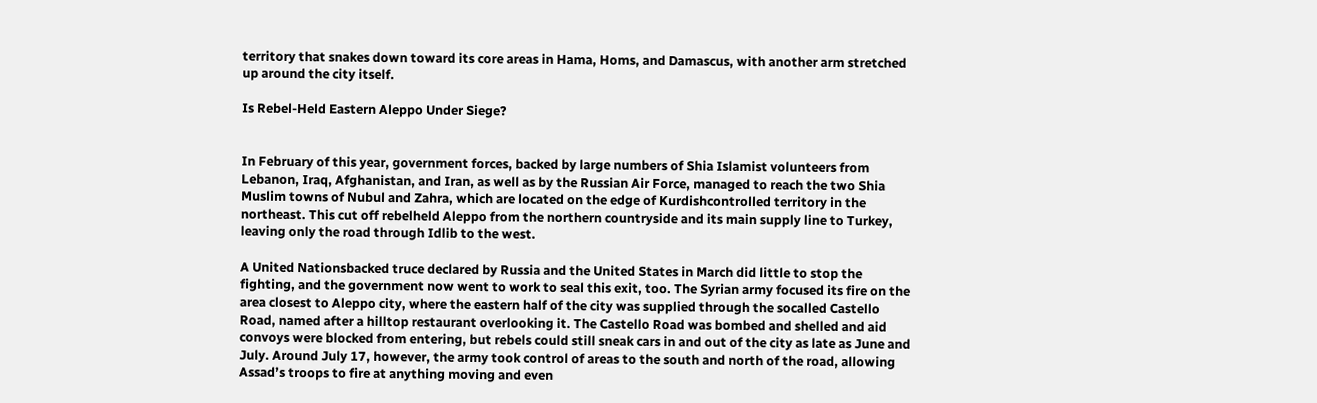territory that snakes down toward its core areas in Hama, Homs, and Damascus, with another arm stretched up around the city itself.

Is Rebel-Held Eastern Aleppo Under Siege?


In February of this year, government forces, backed by large numbers of Shia Islamist volunteers from Lebanon, Iraq, Afghanistan, and Iran, as well as by the Russian Air Force, managed to reach the two Shia Muslim towns of Nubul and Zahra, which are located on the edge of Kurdishcontrolled territory in the northeast. This cut off rebelheld Aleppo from the northern countryside and its main supply line to Turkey, leaving only the road through Idlib to the west.

A United Nationsbacked truce declared by Russia and the United States in March did little to stop the fighting, and the government now went to work to seal this exit, too. The Syrian army focused its fire on the area closest to Aleppo city, where the eastern half of the city was supplied through the socalled Castello Road, named after a hilltop restaurant overlooking it. The Castello Road was bombed and shelled and aid convoys were blocked from entering, but rebels could still sneak cars in and out of the city as late as June and July. Around July 17, however, the army took control of areas to the south and north of the road, allowing Assad’s troops to fire at anything moving and even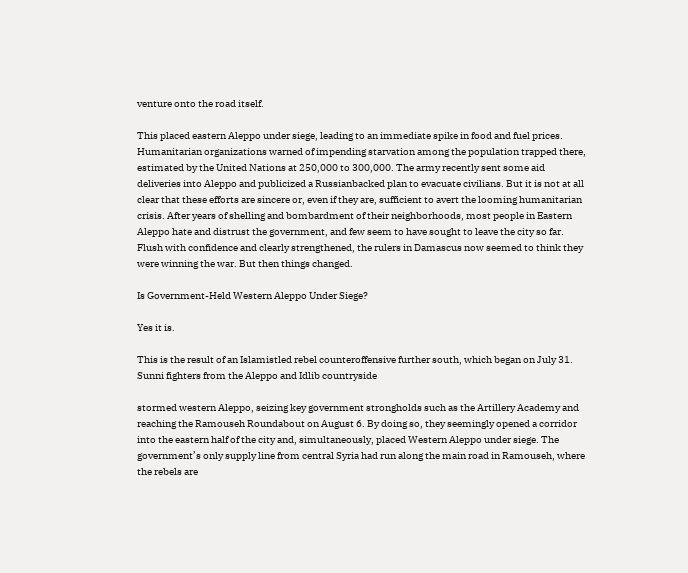venture onto the road itself.

This placed eastern Aleppo under siege, leading to an immediate spike in food and fuel prices. Humanitarian organizations warned of impending starvation among the population trapped there, estimated by the United Nations at 250,000 to 300,000. The army recently sent some aid deliveries into Aleppo and publicized a Russianbacked plan to evacuate civilians. But it is not at all clear that these efforts are sincere or, even if they are, sufficient to avert the looming humanitarian crisis. After years of shelling and bombardment of their neighborhoods, most people in Eastern Aleppo hate and distrust the government, and few seem to have sought to leave the city so far. Flush with confidence and clearly strengthened, the rulers in Damascus now seemed to think they were winning the war. But then things changed.

Is Government-Held Western Aleppo Under Siege?

Yes it is.

This is the result of an Islamistled rebel counteroffensive further south, which began on July 31. Sunni fighters from the Aleppo and Idlib countryside

stormed western Aleppo, seizing key government strongholds such as the Artillery Academy and reaching the Ramouseh Roundabout on August 6. By doing so, they seemingly opened a corridor into the eastern half of the city and, simultaneously, placed Western Aleppo under siege. The government’s only supply line from central Syria had run along the main road in Ramouseh, where the rebels are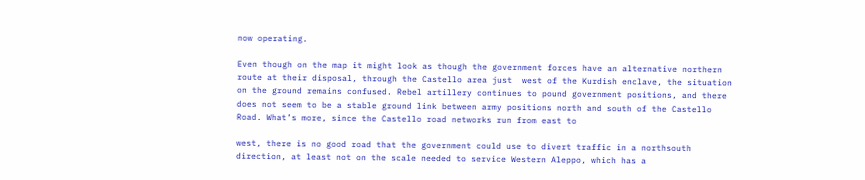now operating.

Even though on the map it might look as though the government forces have an alternative northern route at their disposal, through the Castello area just  west of the Kurdish enclave, the situation on the ground remains confused. Rebel artillery continues to pound government positions, and there does not seem to be a stable ground link between army positions north and south of the Castello Road. What’s more, since the Castello road networks run from east to

west, there is no good road that the government could use to divert traffic in a northsouth direction, at least not on the scale needed to service Western Aleppo, which has a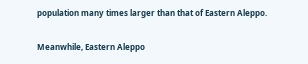population many times larger than that of Eastern Aleppo.

Meanwhile, Eastern Aleppo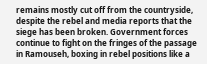remains mostly cut off from the countryside, despite the rebel and media reports that the siege has been broken. Government forces continue to fight on the fringes of the passage in Ramouseh, boxing in rebel positions like a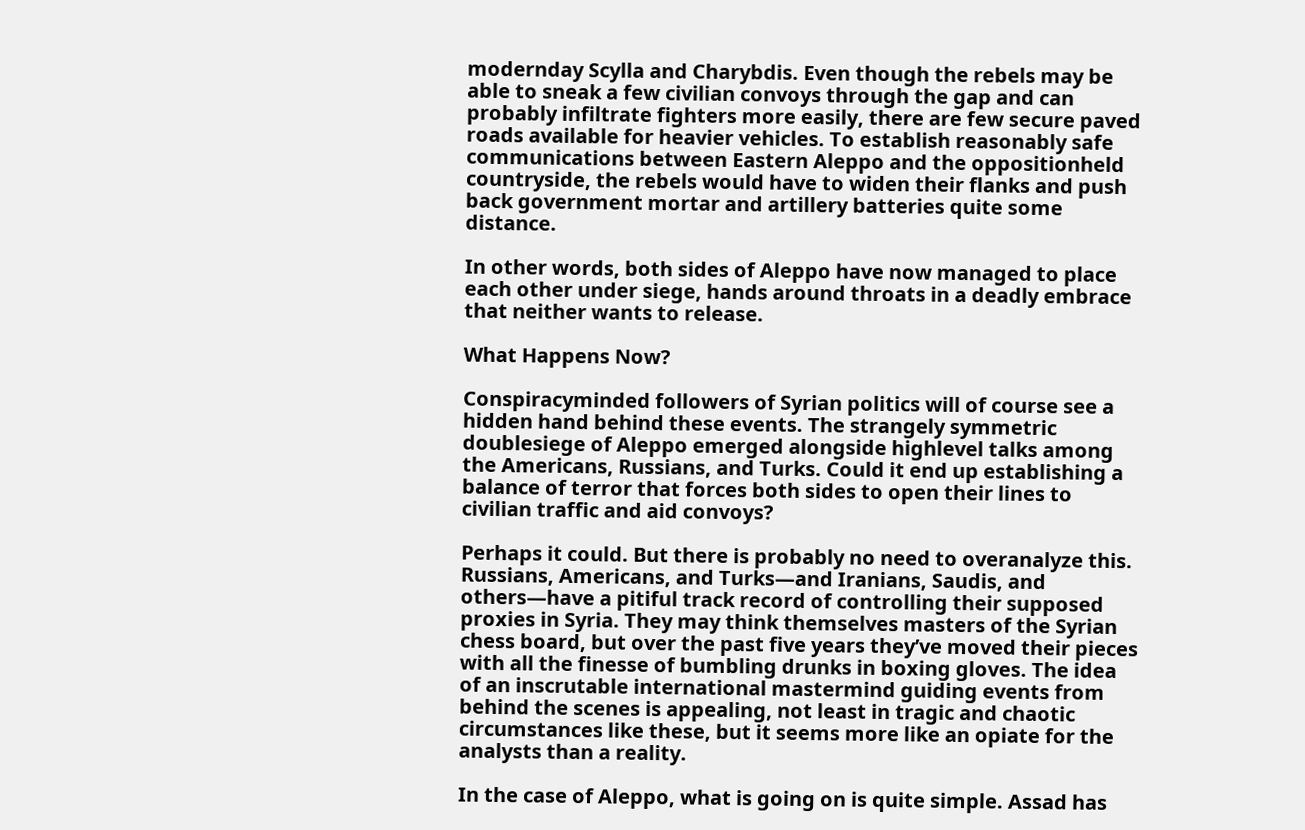modernday Scylla and Charybdis. Even though the rebels may be able to sneak a few civilian convoys through the gap and can probably infiltrate fighters more easily, there are few secure paved roads available for heavier vehicles. To establish reasonably safe communications between Eastern Aleppo and the oppositionheld countryside, the rebels would have to widen their flanks and push back government mortar and artillery batteries quite some distance.

In other words, both sides of Aleppo have now managed to place each other under siege, hands around throats in a deadly embrace that neither wants to release.

What Happens Now?

Conspiracyminded followers of Syrian politics will of course see a hidden hand behind these events. The strangely symmetric doublesiege of Aleppo emerged alongside highlevel talks among the Americans, Russians, and Turks. Could it end up establishing a balance of terror that forces both sides to open their lines to civilian traffic and aid convoys?

Perhaps it could. But there is probably no need to overanalyze this. Russians, Americans, and Turks—and Iranians, Saudis, and others—have a pitiful track record of controlling their supposed proxies in Syria. They may think themselves masters of the Syrian chess board, but over the past five years they’ve moved their pieces with all the finesse of bumbling drunks in boxing gloves. The idea of an inscrutable international mastermind guiding events from behind the scenes is appealing, not least in tragic and chaotic circumstances like these, but it seems more like an opiate for the analysts than a reality.

In the case of Aleppo, what is going on is quite simple. Assad has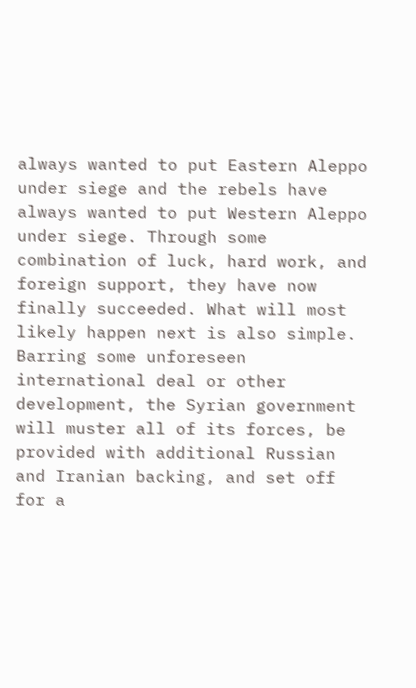always wanted to put Eastern Aleppo under siege and the rebels have always wanted to put Western Aleppo under siege. Through some combination of luck, hard work, and foreign support, they have now finally succeeded. What will most likely happen next is also simple. Barring some unforeseen international deal or other development, the Syrian government will muster all of its forces, be provided with additional Russian and Iranian backing, and set off for a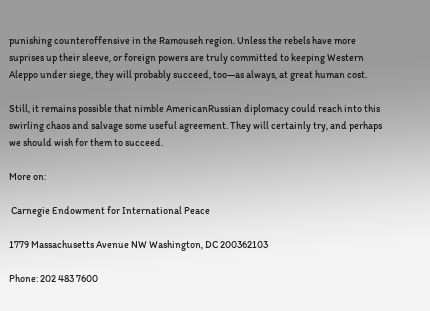punishing counteroffensive in the Ramouseh region. Unless the rebels have more suprises up their sleeve, or foreign powers are truly committed to keeping Western Aleppo under siege, they will probably succeed, too—as always, at great human cost.

Still, it remains possible that nimble AmericanRussian diplomacy could reach into this swirling chaos and salvage some useful agreement. They will certainly try, and perhaps we should wish for them to succeed.

More on:

 Carnegie Endowment for International Peace

1779 Massachusetts Avenue NW Washington, DC 200362103

Phone: 202 483 7600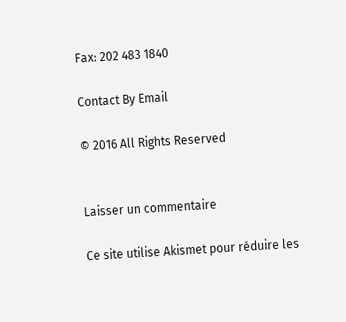Fax: 202 483 1840

Contact By Email

© 2016 All Rights Reserved


Laisser un commentaire

Ce site utilise Akismet pour réduire les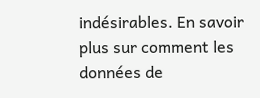indésirables. En savoir plus sur comment les données de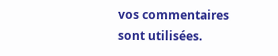vos commentaires sont utilisées.